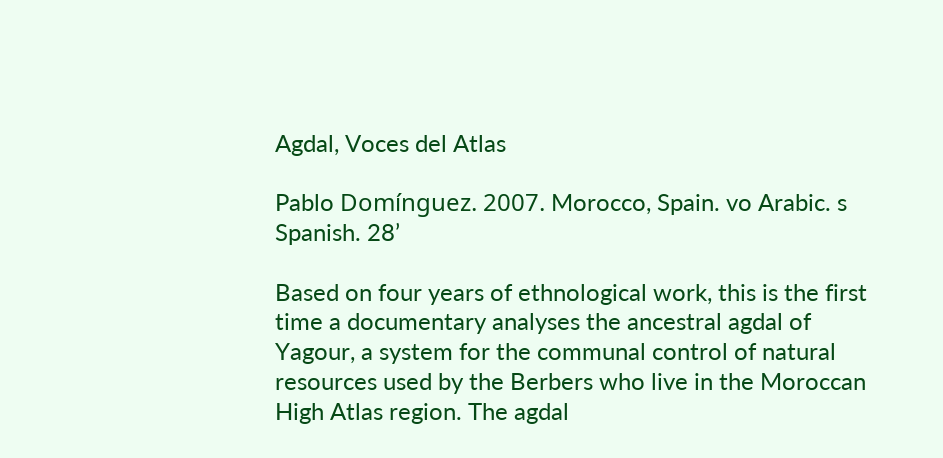Agdal, Voces del Atlas

Pablo Domínguez. 2007. Morocco, Spain. vo Arabic. s Spanish. 28’

Based on four years of ethnological work, this is the first time a documentary analyses the ancestral agdal of Yagour, a system for the communal control of natural resources used by the Berbers who live in the Moroccan High Atlas region. The agdal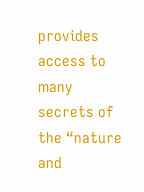provides access to many secrets of the “nature and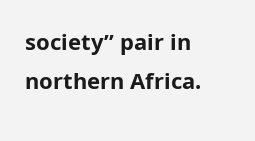society” pair in northern Africa.